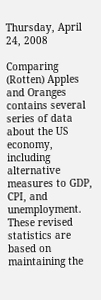Thursday, April 24, 2008

Comparing (Rotten) Apples and Oranges contains several series of data about the US economy, including alternative measures to GDP, CPI, and unemployment. These revised statistics are based on maintaining the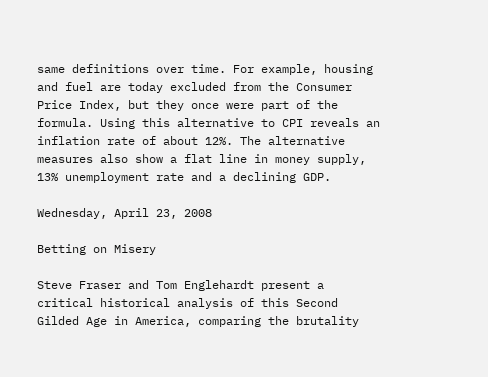same definitions over time. For example, housing and fuel are today excluded from the Consumer Price Index, but they once were part of the formula. Using this alternative to CPI reveals an inflation rate of about 12%. The alternative measures also show a flat line in money supply, 13% unemployment rate and a declining GDP.

Wednesday, April 23, 2008

Betting on Misery

Steve Fraser and Tom Englehardt present a critical historical analysis of this Second Gilded Age in America, comparing the brutality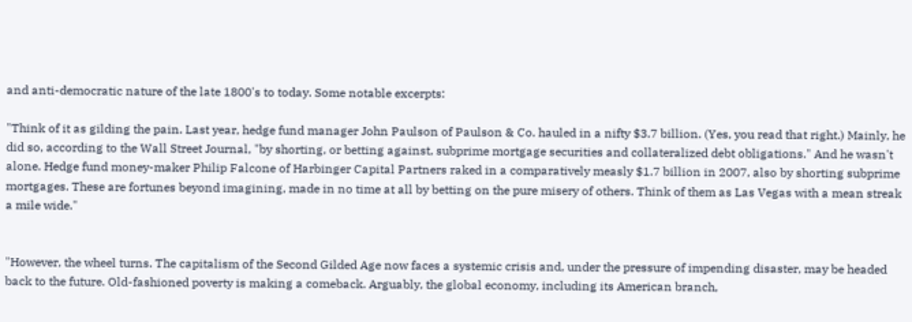and anti-democratic nature of the late 1800's to today. Some notable excerpts:

"Think of it as gilding the pain. Last year, hedge fund manager John Paulson of Paulson & Co. hauled in a nifty $3.7 billion. (Yes, you read that right.) Mainly, he did so, according to the Wall Street Journal, "by shorting, or betting against, subprime mortgage securities and collateralized debt obligations." And he wasn't alone. Hedge fund money-maker Philip Falcone of Harbinger Capital Partners raked in a comparatively measly $1.7 billion in 2007, also by shorting subprime mortgages. These are fortunes beyond imagining, made in no time at all by betting on the pure misery of others. Think of them as Las Vegas with a mean streak a mile wide."


"However, the wheel turns. The capitalism of the Second Gilded Age now faces a systemic crisis and, under the pressure of impending disaster, may be headed back to the future. Old-fashioned poverty is making a comeback. Arguably, the global economy, including its American branch,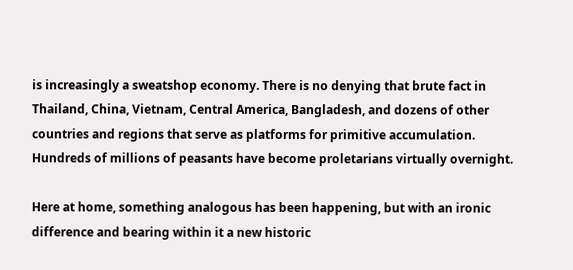is increasingly a sweatshop economy. There is no denying that brute fact in Thailand, China, Vietnam, Central America, Bangladesh, and dozens of other countries and regions that serve as platforms for primitive accumulation. Hundreds of millions of peasants have become proletarians virtually overnight.

Here at home, something analogous has been happening, but with an ironic difference and bearing within it a new historic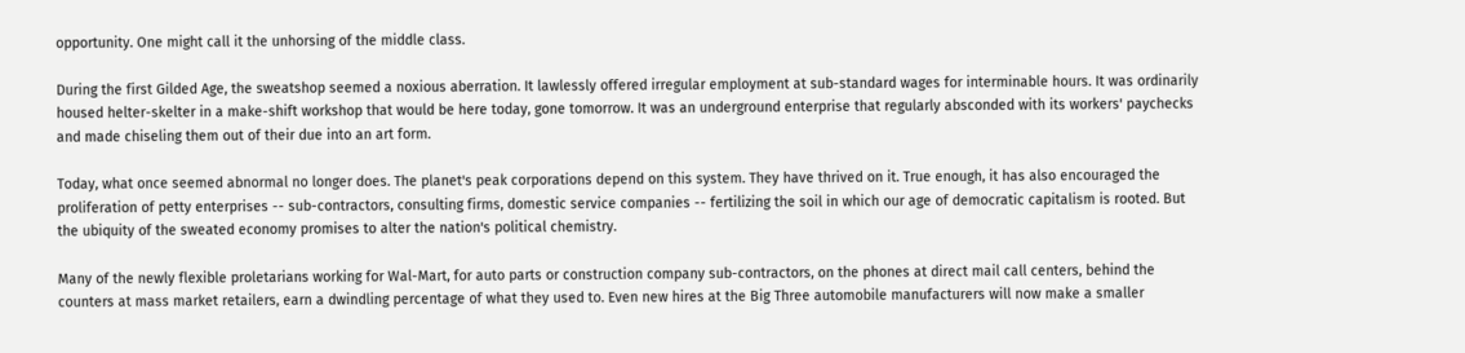opportunity. One might call it the unhorsing of the middle class.

During the first Gilded Age, the sweatshop seemed a noxious aberration. It lawlessly offered irregular employment at sub-standard wages for interminable hours. It was ordinarily housed helter-skelter in a make-shift workshop that would be here today, gone tomorrow. It was an underground enterprise that regularly absconded with its workers' paychecks and made chiseling them out of their due into an art form.

Today, what once seemed abnormal no longer does. The planet's peak corporations depend on this system. They have thrived on it. True enough, it has also encouraged the proliferation of petty enterprises -- sub-contractors, consulting firms, domestic service companies -- fertilizing the soil in which our age of democratic capitalism is rooted. But the ubiquity of the sweated economy promises to alter the nation's political chemistry.

Many of the newly flexible proletarians working for Wal-Mart, for auto parts or construction company sub-contractors, on the phones at direct mail call centers, behind the counters at mass market retailers, earn a dwindling percentage of what they used to. Even new hires at the Big Three automobile manufacturers will now make a smaller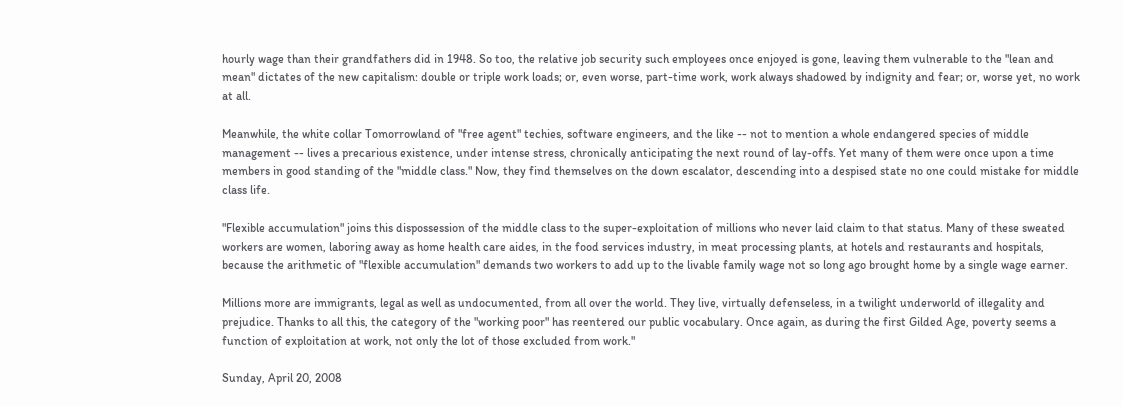hourly wage than their grandfathers did in 1948. So too, the relative job security such employees once enjoyed is gone, leaving them vulnerable to the "lean and mean" dictates of the new capitalism: double or triple work loads; or, even worse, part-time work, work always shadowed by indignity and fear; or, worse yet, no work at all.

Meanwhile, the white collar Tomorrowland of "free agent" techies, software engineers, and the like -- not to mention a whole endangered species of middle management -- lives a precarious existence, under intense stress, chronically anticipating the next round of lay-offs. Yet many of them were once upon a time members in good standing of the "middle class." Now, they find themselves on the down escalator, descending into a despised state no one could mistake for middle class life.

"Flexible accumulation" joins this dispossession of the middle class to the super-exploitation of millions who never laid claim to that status. Many of these sweated workers are women, laboring away as home health care aides, in the food services industry, in meat processing plants, at hotels and restaurants and hospitals, because the arithmetic of "flexible accumulation" demands two workers to add up to the livable family wage not so long ago brought home by a single wage earner.

Millions more are immigrants, legal as well as undocumented, from all over the world. They live, virtually defenseless, in a twilight underworld of illegality and prejudice. Thanks to all this, the category of the "working poor" has reentered our public vocabulary. Once again, as during the first Gilded Age, poverty seems a function of exploitation at work, not only the lot of those excluded from work."

Sunday, April 20, 2008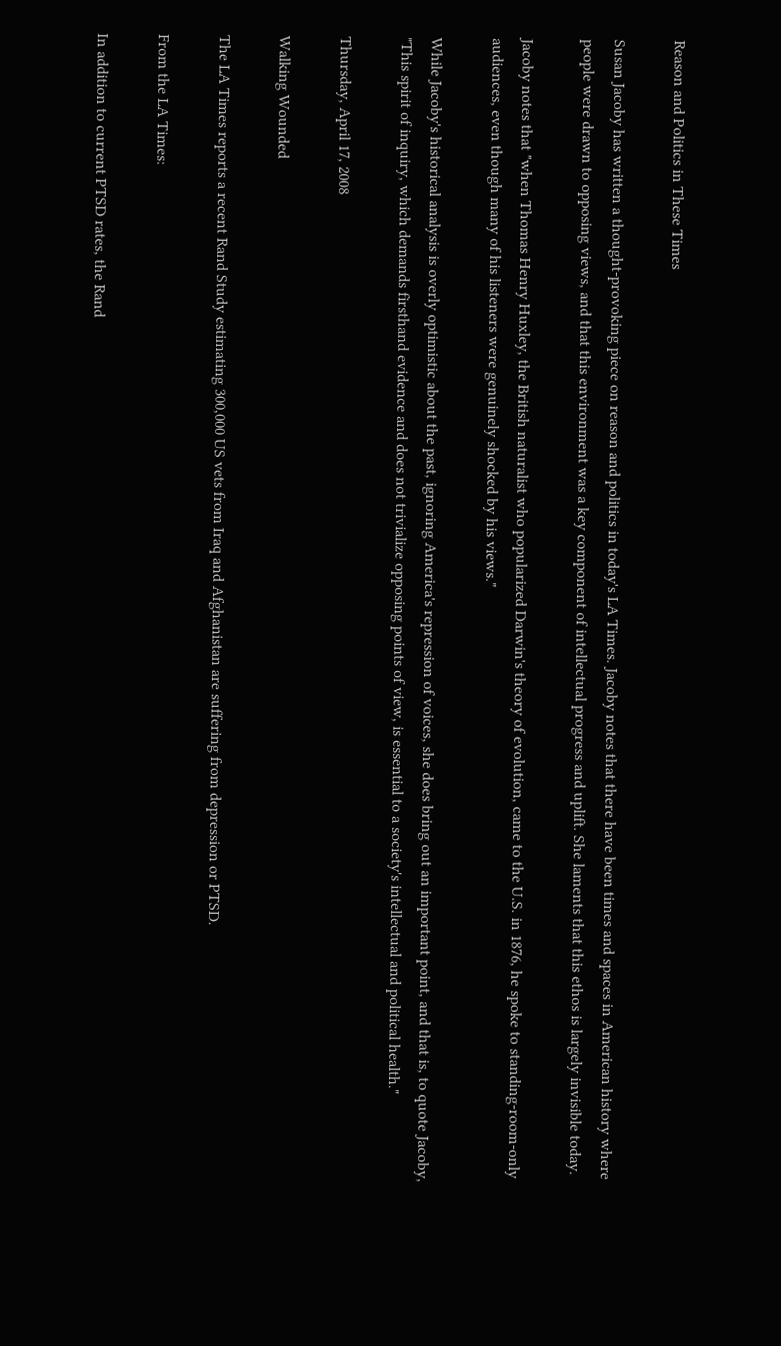Reason and Politics in These Times

Susan Jacoby has written a thought-provoking piece on reason and politics in today's LA Times. Jacoby notes that there have been times and spaces in American history where people were drawn to opposing views, and that this environment was a key component of intellectual progress and uplift. She laments that this ethos is largely invisible today.

Jacoby notes that "when Thomas Henry Huxley, the British naturalist who popularized Darwin's theory of evolution, came to the U.S. in 1876, he spoke to standing-room-only audiences, even though many of his listeners were genuinely shocked by his views."

While Jacoby's historical analysis is overly optimistic about the past, ignoring America's repression of voices, she does bring out an important point, and that is, to quote Jacoby, "This spirit of inquiry, which demands firsthand evidence and does not trivialize opposing points of view, is essential to a society's intellectual and political health."

Thursday, April 17, 2008

Walking Wounded

The LA Times reports a recent Rand Study estimating 300,000 US vets from Iraq and Afghanistan are suffering from depression or PTSD.

From the LA Times:

In addition to current PTSD rates, the Rand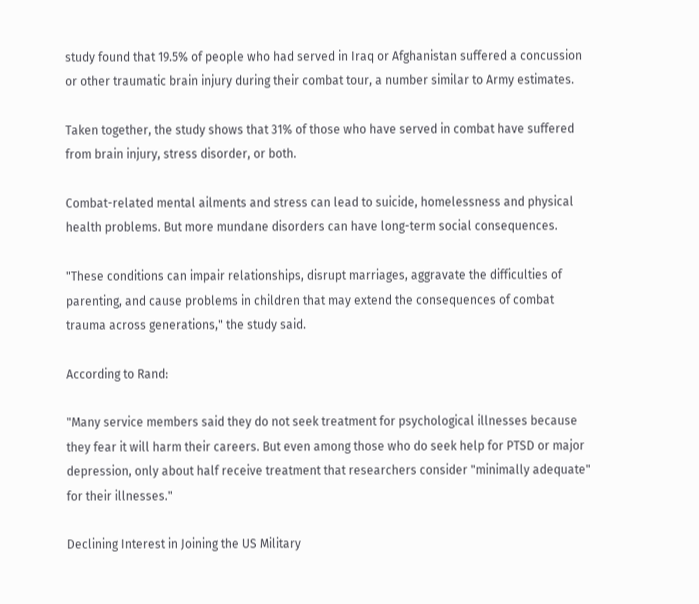study found that 19.5% of people who had served in Iraq or Afghanistan suffered a concussion or other traumatic brain injury during their combat tour, a number similar to Army estimates.

Taken together, the study shows that 31% of those who have served in combat have suffered from brain injury, stress disorder, or both.

Combat-related mental ailments and stress can lead to suicide, homelessness and physical health problems. But more mundane disorders can have long-term social consequences.

"These conditions can impair relationships, disrupt marriages, aggravate the difficulties of parenting, and cause problems in children that may extend the consequences of combat trauma across generations," the study said.

According to Rand:

"Many service members said they do not seek treatment for psychological illnesses because they fear it will harm their careers. But even among those who do seek help for PTSD or major depression, only about half receive treatment that researchers consider "minimally adequate" for their illnesses."

Declining Interest in Joining the US Military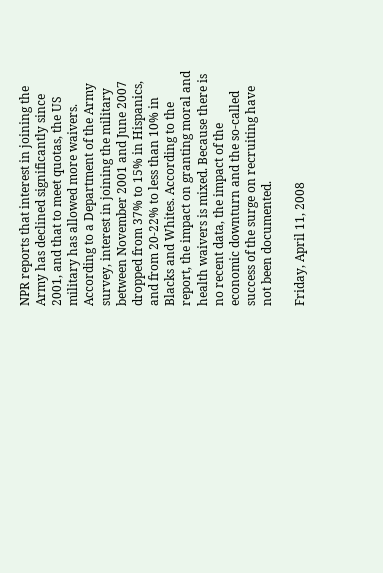NPR reports that interest in joining the Army has declined significantly since 2001, and that to meet quotas, the US military has allowed more waivers. According to a Department of the Army survey, interest in joining the military between November 2001 and June 2007 dropped from 37% to 15% in Hispanics, and from 20-22% to less than 10% in Blacks and Whites. According to the report, the impact on granting moral and health waivers is mixed. Because there is no recent data, the impact of the economic downturn and the so-called success of the surge on recruiting have not been documented.

Friday, April 11, 2008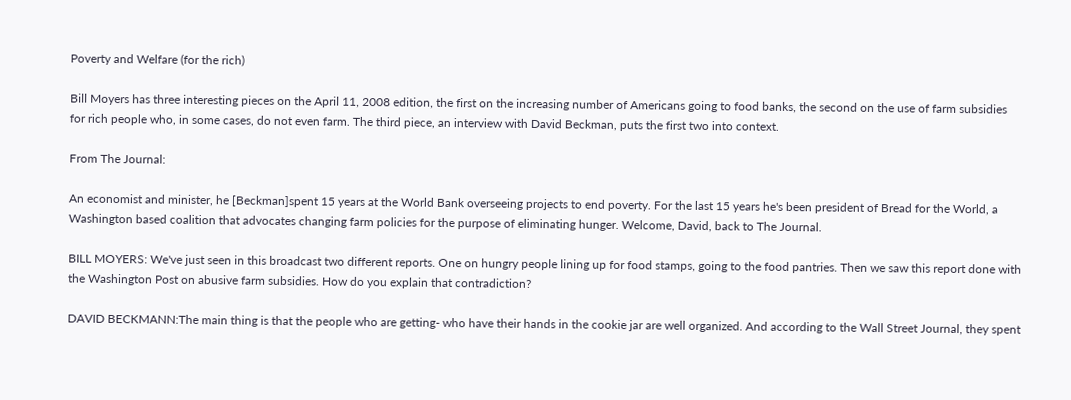Poverty and Welfare (for the rich)

Bill Moyers has three interesting pieces on the April 11, 2008 edition, the first on the increasing number of Americans going to food banks, the second on the use of farm subsidies for rich people who, in some cases, do not even farm. The third piece, an interview with David Beckman, puts the first two into context.

From The Journal:

An economist and minister, he [Beckman]spent 15 years at the World Bank overseeing projects to end poverty. For the last 15 years he's been president of Bread for the World, a Washington based coalition that advocates changing farm policies for the purpose of eliminating hunger. Welcome, David, back to The Journal.

BILL MOYERS: We've just seen in this broadcast two different reports. One on hungry people lining up for food stamps, going to the food pantries. Then we saw this report done with the Washington Post on abusive farm subsidies. How do you explain that contradiction?

DAVID BECKMANN:The main thing is that the people who are getting- who have their hands in the cookie jar are well organized. And according to the Wall Street Journal, they spent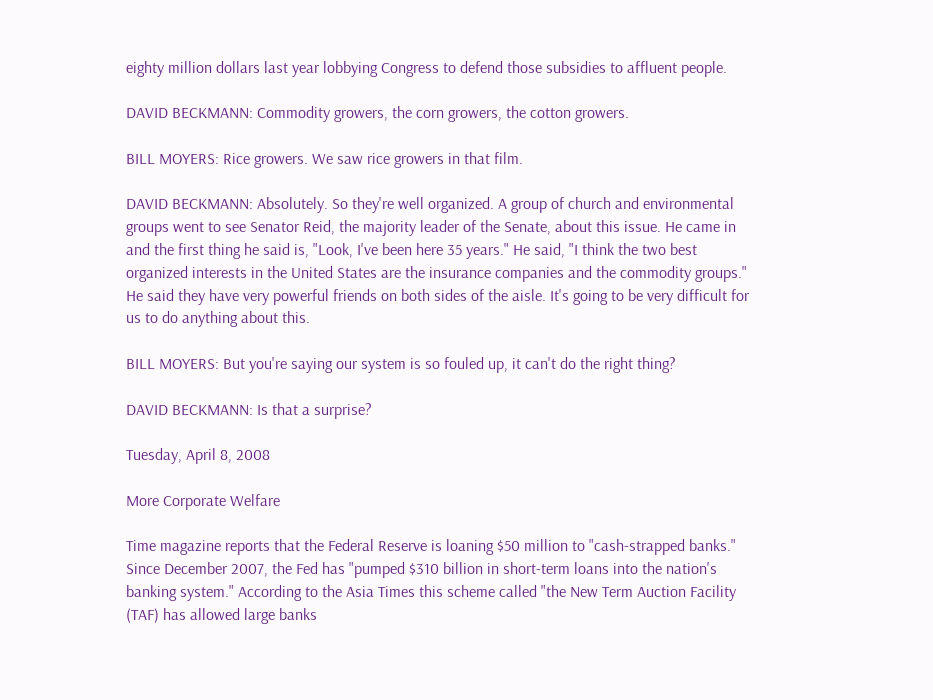eighty million dollars last year lobbying Congress to defend those subsidies to affluent people.

DAVID BECKMANN: Commodity growers, the corn growers, the cotton growers.

BILL MOYERS: Rice growers. We saw rice growers in that film.

DAVID BECKMANN: Absolutely. So they're well organized. A group of church and environmental groups went to see Senator Reid, the majority leader of the Senate, about this issue. He came in and the first thing he said is, "Look, I've been here 35 years." He said, "I think the two best organized interests in the United States are the insurance companies and the commodity groups." He said they have very powerful friends on both sides of the aisle. It's going to be very difficult for us to do anything about this.

BILL MOYERS: But you're saying our system is so fouled up, it can't do the right thing?

DAVID BECKMANN: Is that a surprise?

Tuesday, April 8, 2008

More Corporate Welfare

Time magazine reports that the Federal Reserve is loaning $50 million to "cash-strapped banks." Since December 2007, the Fed has "pumped $310 billion in short-term loans into the nation's banking system." According to the Asia Times this scheme called "the New Term Auction Facility (TAF) has allowed large banks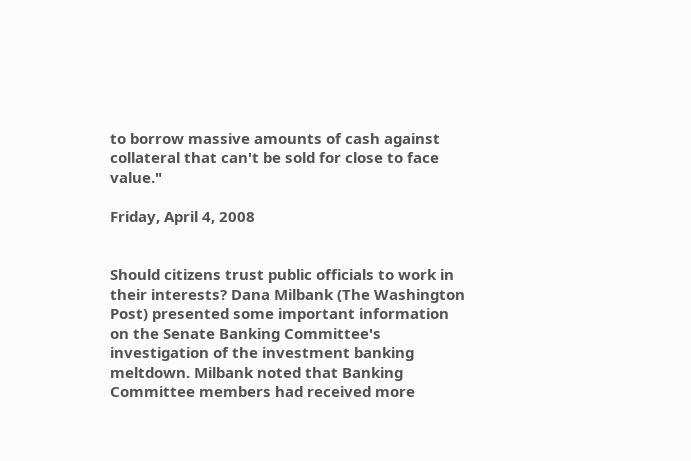to borrow massive amounts of cash against collateral that can't be sold for close to face value."

Friday, April 4, 2008


Should citizens trust public officials to work in their interests? Dana Milbank (The Washington Post) presented some important information on the Senate Banking Committee's investigation of the investment banking meltdown. Milbank noted that Banking Committee members had received more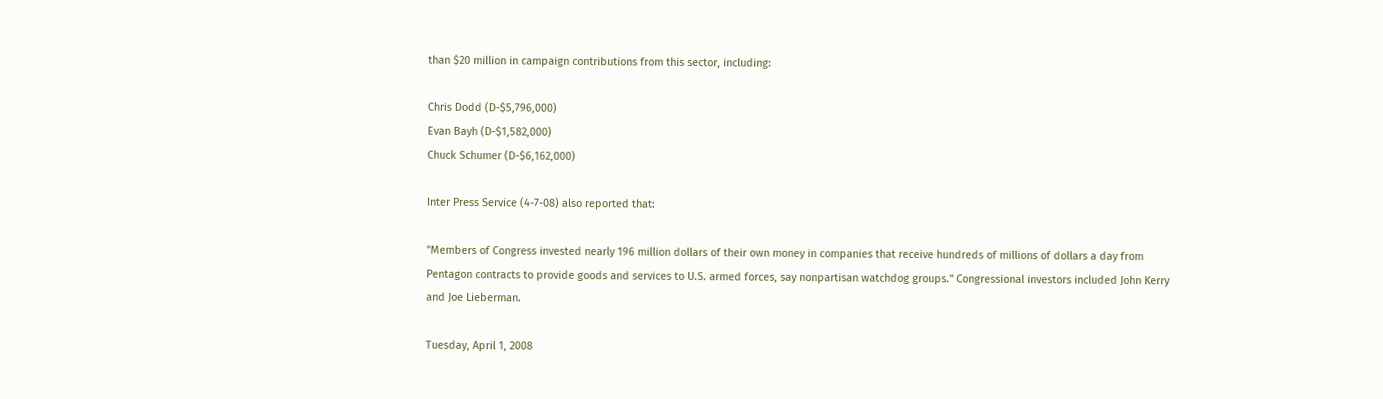than $20 million in campaign contributions from this sector, including:

Chris Dodd (D-$5,796,000)
Evan Bayh (D-$1,582,000)
Chuck Schumer (D-$6,162,000)

Inter Press Service (4-7-08) also reported that:

"Members of Congress invested nearly 196 million dollars of their own money in companies that receive hundreds of millions of dollars a day from Pentagon contracts to provide goods and services to U.S. armed forces, say nonpartisan watchdog groups." Congressional investors included John Kerry and Joe Lieberman.

Tuesday, April 1, 2008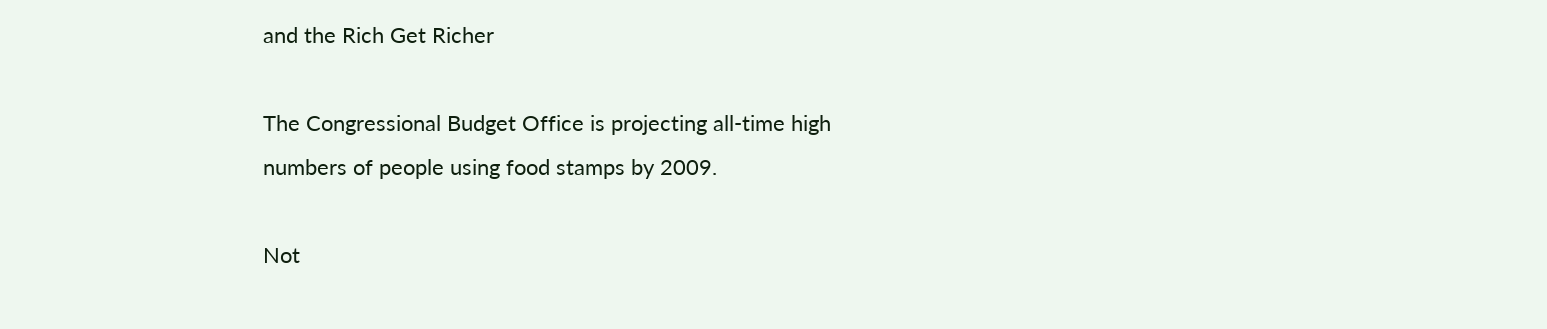and the Rich Get Richer

The Congressional Budget Office is projecting all-time high numbers of people using food stamps by 2009.

Not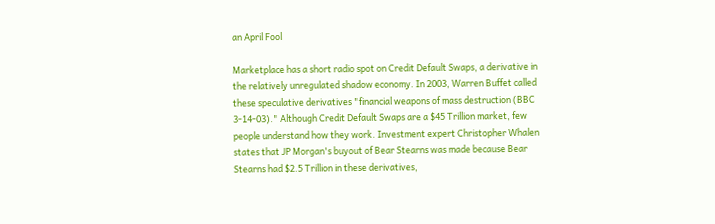an April Fool

Marketplace has a short radio spot on Credit Default Swaps, a derivative in the relatively unregulated shadow economy. In 2003, Warren Buffet called these speculative derivatives "financial weapons of mass destruction (BBC 3-14-03)." Although Credit Default Swaps are a $45 Trillion market, few people understand how they work. Investment expert Christopher Whalen states that JP Morgan's buyout of Bear Stearns was made because Bear Stearns had $2.5 Trillion in these derivatives,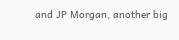and JP Morgan, another big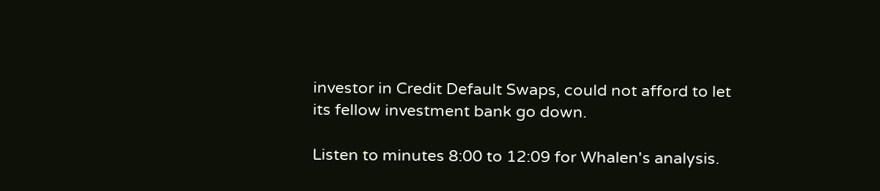investor in Credit Default Swaps, could not afford to let its fellow investment bank go down.

Listen to minutes 8:00 to 12:09 for Whalen's analysis.